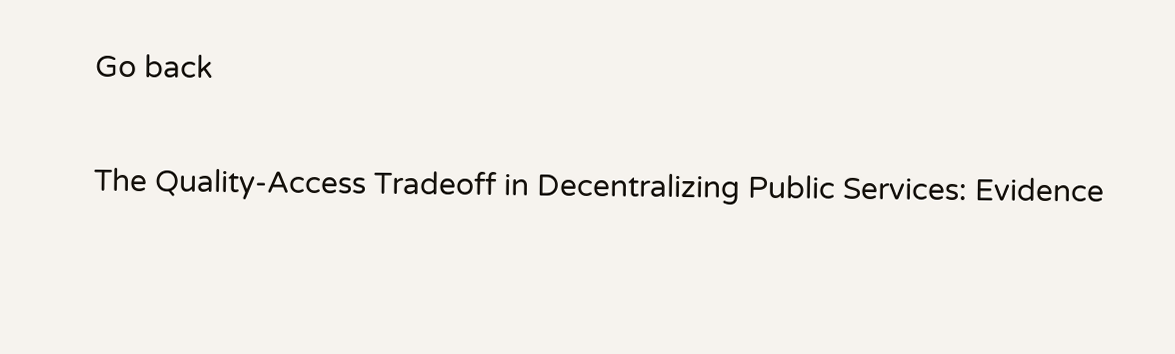Go back

The Quality-Access Tradeoff in Decentralizing Public Services: Evidence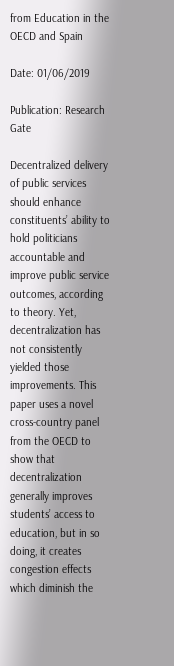from Education in the OECD and Spain

Date: 01/06/2019

Publication: Research Gate

Decentralized delivery of public services should enhance constituents’ ability to hold politicians accountable and improve public service outcomes, according to theory. Yet, decentralization has not consistently yielded those improvements. This paper uses a novel cross-country panel from the OECD to show that decentralization generally improves students’ access to education, but in so doing, it creates congestion effects which diminish the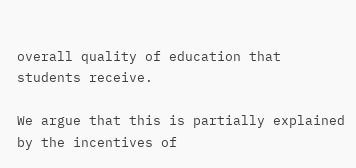overall quality of education that students receive.

We argue that this is partially explained by the incentives of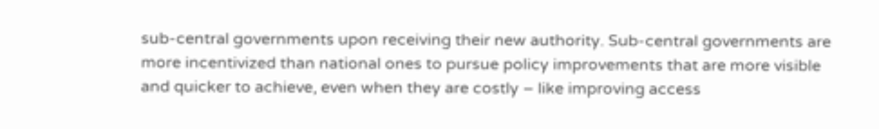sub-central governments upon receiving their new authority. Sub-central governments are more incentivized than national ones to pursue policy improvements that are more visible and quicker to achieve, even when they are costly – like improving access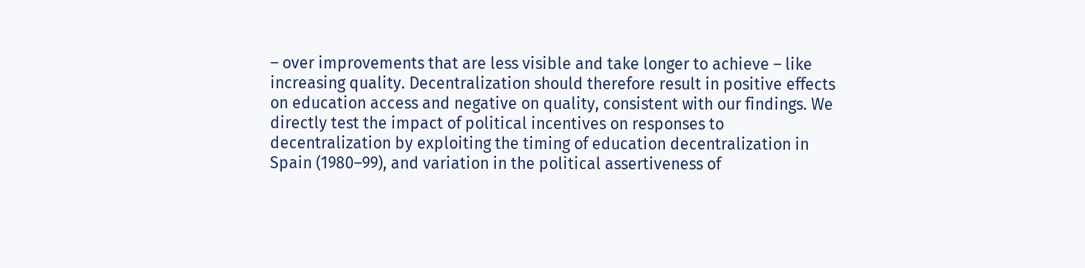– over improvements that are less visible and take longer to achieve – like increasing quality. Decentralization should therefore result in positive effects on education access and negative on quality, consistent with our findings. We directly test the impact of political incentives on responses to decentralization by exploiting the timing of education decentralization in Spain (1980–99), and variation in the political assertiveness of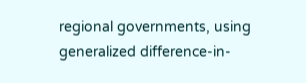regional governments, using generalized difference-in-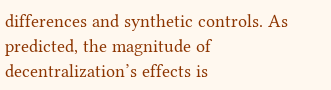differences and synthetic controls. As predicted, the magnitude of decentralization’s effects is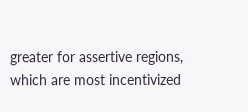greater for assertive regions, which are most incentivized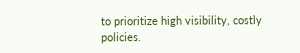to prioritize high visibility, costly policies.